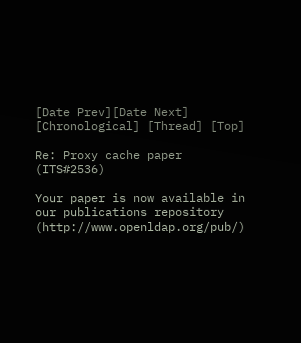[Date Prev][Date Next] [Chronological] [Thread] [Top]

Re: Proxy cache paper (ITS#2536)

Your paper is now available in our publications repository
(http://www.openldap.org/pub/)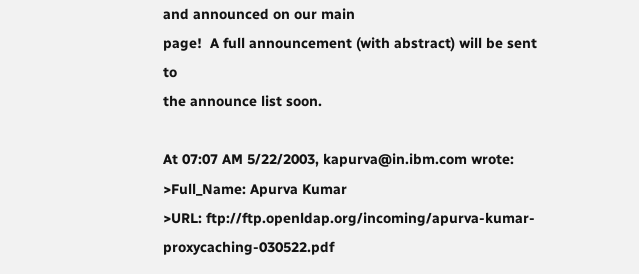and announced on our main
page!  A full announcement (with abstract) will be sent to
the announce list soon.

At 07:07 AM 5/22/2003, kapurva@in.ibm.com wrote:
>Full_Name: Apurva Kumar
>URL: ftp://ftp.openldap.org/incoming/apurva-kumar-proxycaching-030522.pdf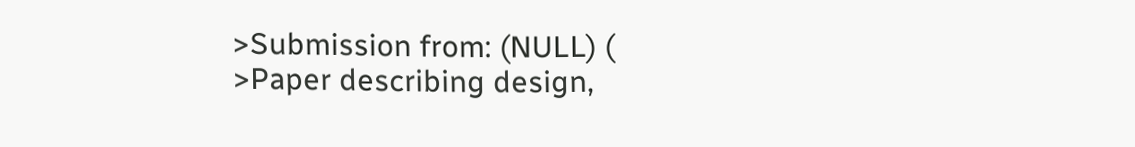>Submission from: (NULL) (
>Paper describing design,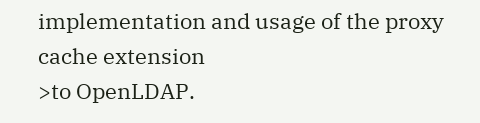implementation and usage of the proxy cache extension
>to OpenLDAP.